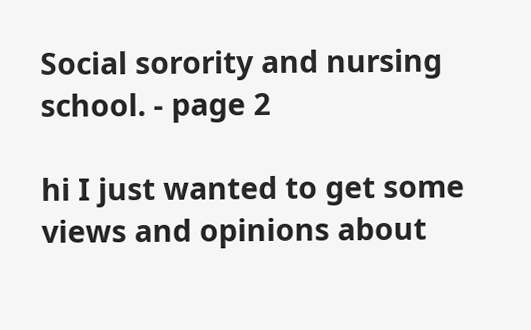Social sorority and nursing school. - page 2

hi I just wanted to get some views and opinions about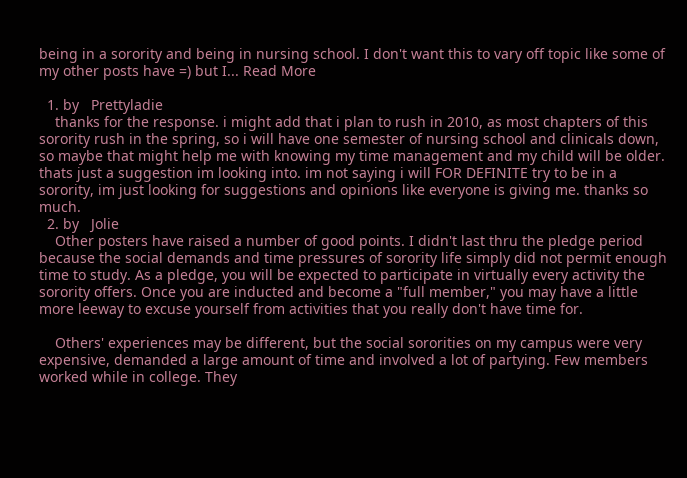being in a sorority and being in nursing school. I don't want this to vary off topic like some of my other posts have =) but I... Read More

  1. by   Prettyladie
    thanks for the response. i might add that i plan to rush in 2010, as most chapters of this sorority rush in the spring, so i will have one semester of nursing school and clinicals down, so maybe that might help me with knowing my time management and my child will be older. thats just a suggestion im looking into. im not saying i will FOR DEFINITE try to be in a sorority, im just looking for suggestions and opinions like everyone is giving me. thanks so much.
  2. by   Jolie
    Other posters have raised a number of good points. I didn't last thru the pledge period because the social demands and time pressures of sorority life simply did not permit enough time to study. As a pledge, you will be expected to participate in virtually every activity the sorority offers. Once you are inducted and become a "full member," you may have a little more leeway to excuse yourself from activities that you really don't have time for.

    Others' experiences may be different, but the social sororities on my campus were very expensive, demanded a large amount of time and involved a lot of partying. Few members worked while in college. They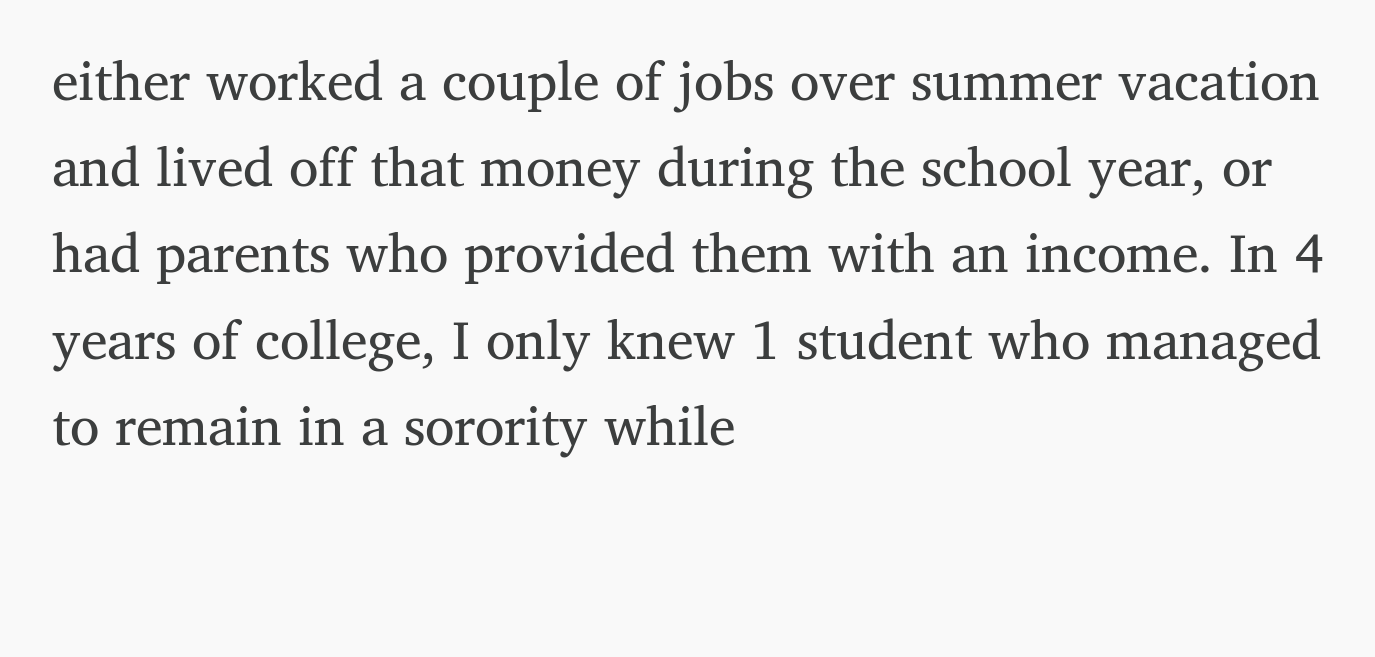either worked a couple of jobs over summer vacation and lived off that money during the school year, or had parents who provided them with an income. In 4 years of college, I only knew 1 student who managed to remain in a sorority while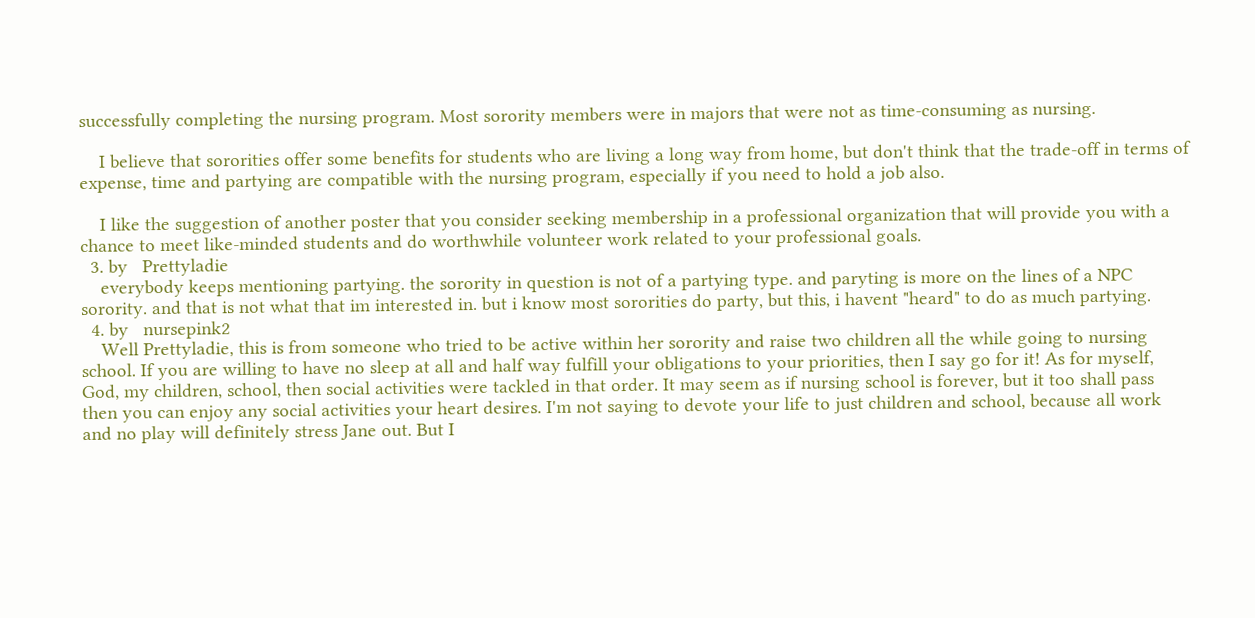successfully completing the nursing program. Most sorority members were in majors that were not as time-consuming as nursing.

    I believe that sororities offer some benefits for students who are living a long way from home, but don't think that the trade-off in terms of expense, time and partying are compatible with the nursing program, especially if you need to hold a job also.

    I like the suggestion of another poster that you consider seeking membership in a professional organization that will provide you with a chance to meet like-minded students and do worthwhile volunteer work related to your professional goals.
  3. by   Prettyladie
    everybody keeps mentioning partying. the sorority in question is not of a partying type. and paryting is more on the lines of a NPC sorority. and that is not what that im interested in. but i know most sororities do party, but this, i havent "heard" to do as much partying.
  4. by   nursepink2
    Well Prettyladie, this is from someone who tried to be active within her sorority and raise two children all the while going to nursing school. If you are willing to have no sleep at all and half way fulfill your obligations to your priorities, then I say go for it! As for myself, God, my children, school, then social activities were tackled in that order. It may seem as if nursing school is forever, but it too shall pass then you can enjoy any social activities your heart desires. I'm not saying to devote your life to just children and school, because all work and no play will definitely stress Jane out. But I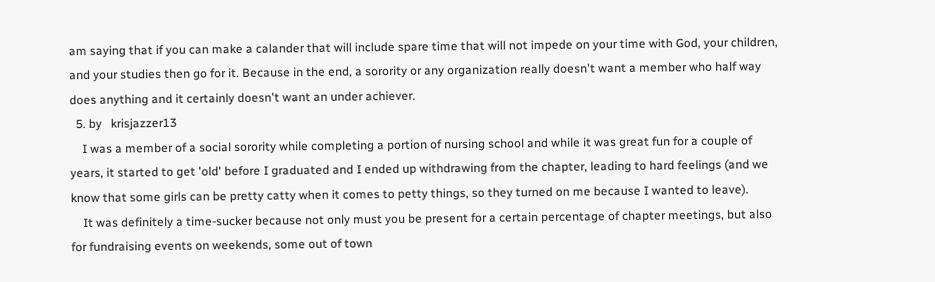am saying that if you can make a calander that will include spare time that will not impede on your time with God, your children, and your studies then go for it. Because in the end, a sorority or any organization really doesn't want a member who half way does anything and it certainly doesn't want an under achiever.
  5. by   krisjazzer13
    I was a member of a social sorority while completing a portion of nursing school and while it was great fun for a couple of years, it started to get 'old' before I graduated and I ended up withdrawing from the chapter, leading to hard feelings (and we know that some girls can be pretty catty when it comes to petty things, so they turned on me because I wanted to leave).
    It was definitely a time-sucker because not only must you be present for a certain percentage of chapter meetings, but also for fundraising events on weekends, some out of town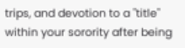trips, and devotion to a "title" within your sorority after being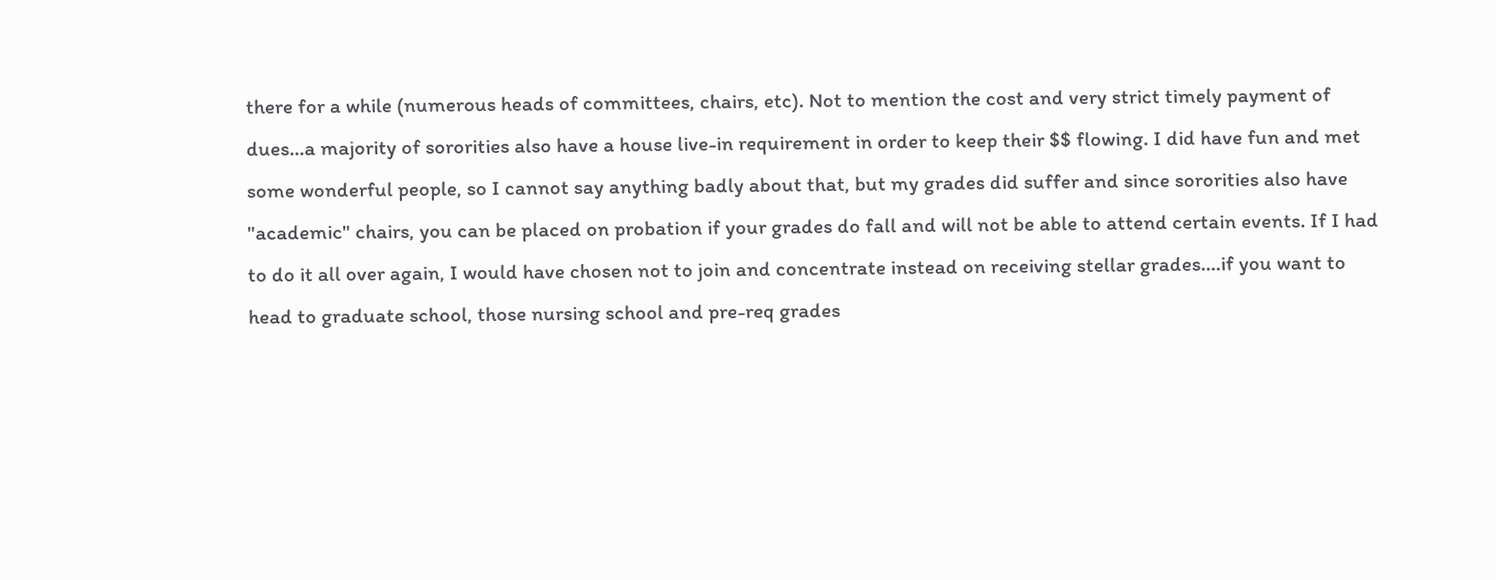there for a while (numerous heads of committees, chairs, etc). Not to mention the cost and very strict timely payment of dues...a majority of sororities also have a house live-in requirement in order to keep their $$ flowing. I did have fun and met some wonderful people, so I cannot say anything badly about that, but my grades did suffer and since sororities also have "academic" chairs, you can be placed on probation if your grades do fall and will not be able to attend certain events. If I had to do it all over again, I would have chosen not to join and concentrate instead on receiving stellar grades....if you want to head to graduate school, those nursing school and pre-req grades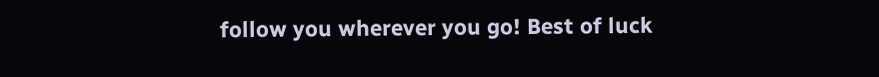follow you wherever you go! Best of luck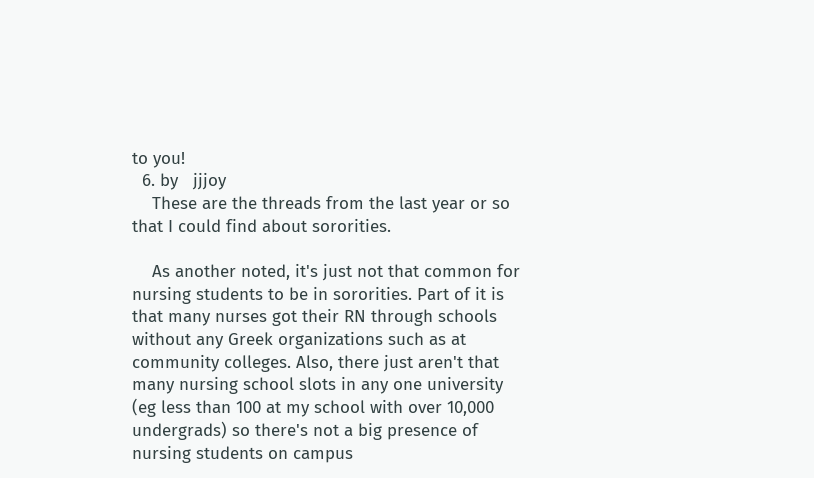to you!
  6. by   jjjoy
    These are the threads from the last year or so that I could find about sororities.

    As another noted, it's just not that common for nursing students to be in sororities. Part of it is that many nurses got their RN through schools without any Greek organizations such as at community colleges. Also, there just aren't that many nursing school slots in any one university (eg less than 100 at my school with over 10,000 undergrads) so there's not a big presence of nursing students on campus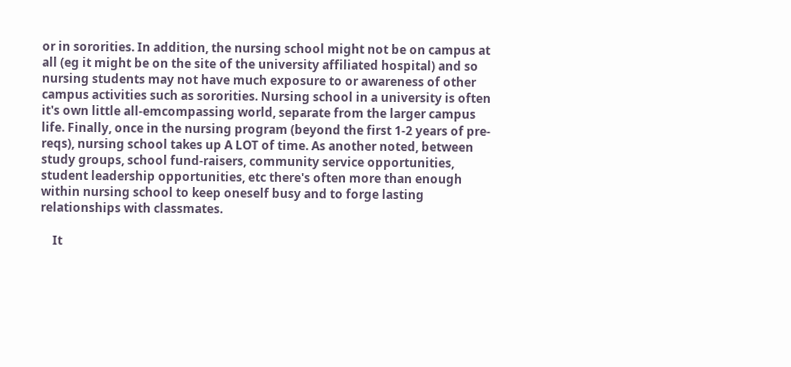or in sororities. In addition, the nursing school might not be on campus at all (eg it might be on the site of the university affiliated hospital) and so nursing students may not have much exposure to or awareness of other campus activities such as sororities. Nursing school in a university is often it's own little all-emcompassing world, separate from the larger campus life. Finally, once in the nursing program (beyond the first 1-2 years of pre-reqs), nursing school takes up A LOT of time. As another noted, between study groups, school fund-raisers, community service opportunities, student leadership opportunities, etc there's often more than enough within nursing school to keep oneself busy and to forge lasting relationships with classmates.

    It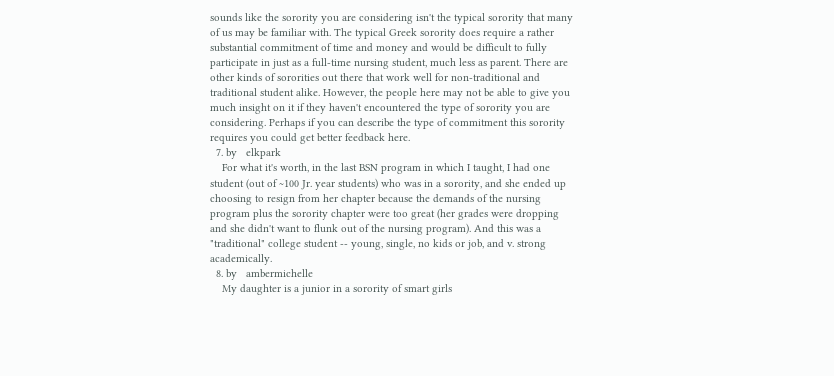sounds like the sorority you are considering isn't the typical sorority that many of us may be familiar with. The typical Greek sorority does require a rather substantial commitment of time and money and would be difficult to fully participate in just as a full-time nursing student, much less as parent. There are other kinds of sororities out there that work well for non-traditional and traditional student alike. However, the people here may not be able to give you much insight on it if they haven't encountered the type of sorority you are considering. Perhaps if you can describe the type of commitment this sorority requires you could get better feedback here.
  7. by   elkpark
    For what it's worth, in the last BSN program in which I taught, I had one student (out of ~100 Jr. year students) who was in a sorority, and she ended up choosing to resign from her chapter because the demands of the nursing program plus the sorority chapter were too great (her grades were dropping and she didn't want to flunk out of the nursing program). And this was a "traditional" college student -- young, single, no kids or job, and v. strong academically.
  8. by   ambermichelle
    My daughter is a junior in a sorority of smart girls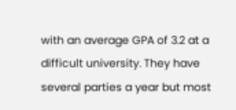with an average GPA of 3.2 at a difficult university. They have several parties a year but most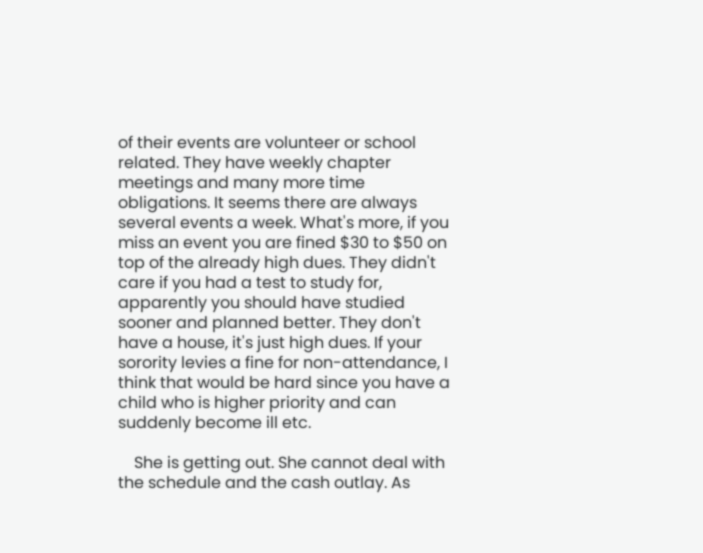of their events are volunteer or school related. They have weekly chapter meetings and many more time obligations. It seems there are always several events a week. What's more, if you miss an event you are fined $30 to $50 on top of the already high dues. They didn't care if you had a test to study for, apparently you should have studied sooner and planned better. They don't have a house, it's just high dues. If your sorority levies a fine for non-attendance, I think that would be hard since you have a child who is higher priority and can suddenly become ill etc.

    She is getting out. She cannot deal with the schedule and the cash outlay. As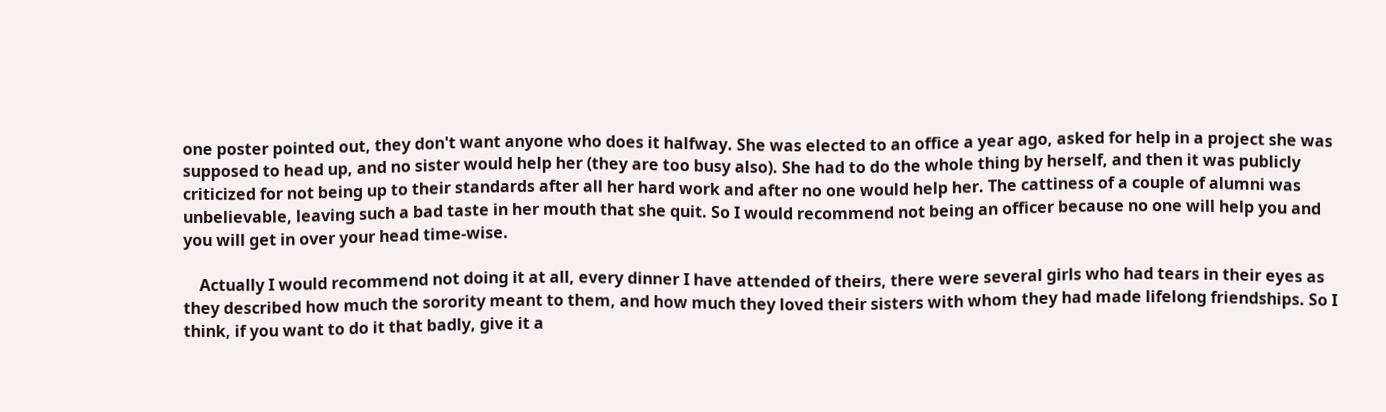one poster pointed out, they don't want anyone who does it halfway. She was elected to an office a year ago, asked for help in a project she was supposed to head up, and no sister would help her (they are too busy also). She had to do the whole thing by herself, and then it was publicly criticized for not being up to their standards after all her hard work and after no one would help her. The cattiness of a couple of alumni was unbelievable, leaving such a bad taste in her mouth that she quit. So I would recommend not being an officer because no one will help you and you will get in over your head time-wise.

    Actually I would recommend not doing it at all, every dinner I have attended of theirs, there were several girls who had tears in their eyes as they described how much the sorority meant to them, and how much they loved their sisters with whom they had made lifelong friendships. So I think, if you want to do it that badly, give it a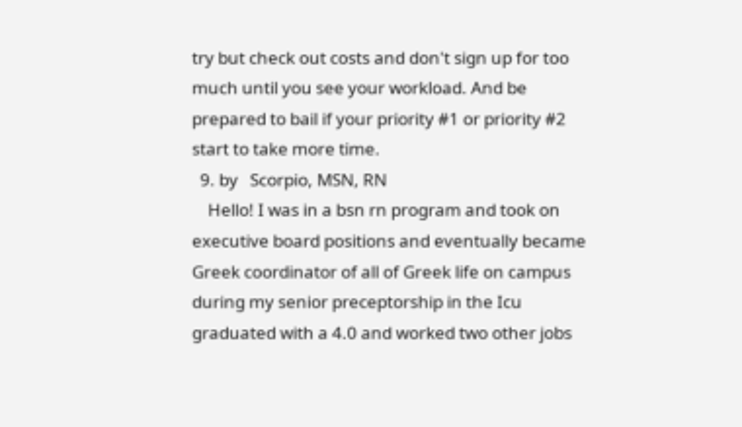try but check out costs and don't sign up for too much until you see your workload. And be prepared to bail if your priority #1 or priority #2 start to take more time.
  9. by   Scorpio, MSN, RN
    Hello! I was in a bsn rn program and took on executive board positions and eventually became Greek coordinator of all of Greek life on campus during my senior preceptorship in the Icu graduated with a 4.0 and worked two other jobs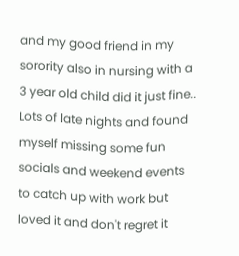and my good friend in my sorority also in nursing with a 3 year old child did it just fine.. Lots of late nights and found myself missing some fun socials and weekend events to catch up with work but loved it and don't regret it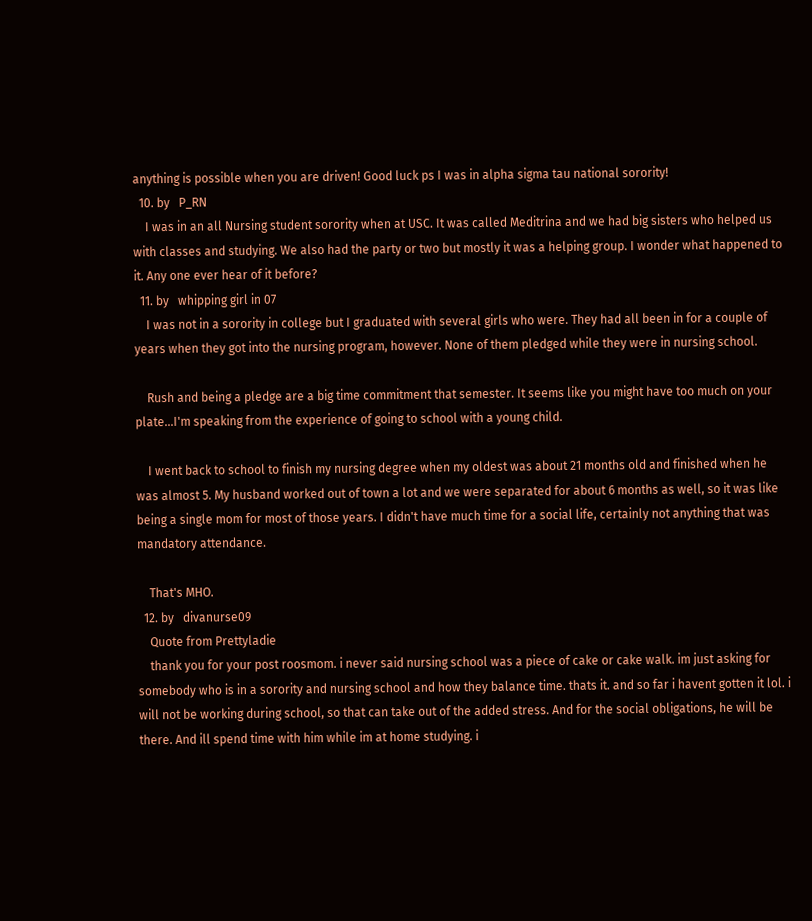anything is possible when you are driven! Good luck ps I was in alpha sigma tau national sorority!
  10. by   P_RN
    I was in an all Nursing student sorority when at USC. It was called Meditrina and we had big sisters who helped us with classes and studying. We also had the party or two but mostly it was a helping group. I wonder what happened to it. Any one ever hear of it before?
  11. by   whipping girl in 07
    I was not in a sorority in college but I graduated with several girls who were. They had all been in for a couple of years when they got into the nursing program, however. None of them pledged while they were in nursing school.

    Rush and being a pledge are a big time commitment that semester. It seems like you might have too much on your plate...I'm speaking from the experience of going to school with a young child.

    I went back to school to finish my nursing degree when my oldest was about 21 months old and finished when he was almost 5. My husband worked out of town a lot and we were separated for about 6 months as well, so it was like being a single mom for most of those years. I didn't have much time for a social life, certainly not anything that was mandatory attendance.

    That's MHO.
  12. by   divanurse09
    Quote from Prettyladie
    thank you for your post roosmom. i never said nursing school was a piece of cake or cake walk. im just asking for somebody who is in a sorority and nursing school and how they balance time. thats it. and so far i havent gotten it lol. i will not be working during school, so that can take out of the added stress. And for the social obligations, he will be there. And ill spend time with him while im at home studying. i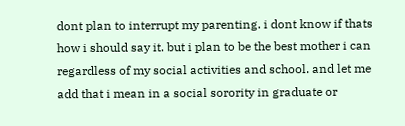dont plan to interrupt my parenting. i dont know if thats how i should say it. but i plan to be the best mother i can regardless of my social activities and school. and let me add that i mean in a social sorority in graduate or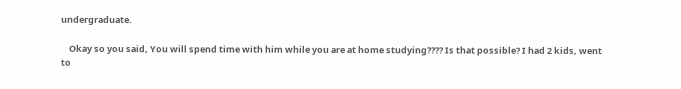undergraduate.

    Okay so you said, You will spend time with him while you are at home studying???? Is that possible? I had 2 kids, went to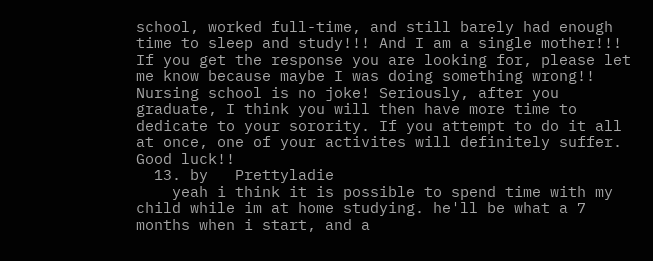school, worked full-time, and still barely had enough time to sleep and study!!! And I am a single mother!!! If you get the response you are looking for, please let me know because maybe I was doing something wrong!! Nursing school is no joke! Seriously, after you graduate, I think you will then have more time to dedicate to your sorority. If you attempt to do it all at once, one of your activites will definitely suffer. Good luck!!
  13. by   Prettyladie
    yeah i think it is possible to spend time with my child while im at home studying. he'll be what a 7 months when i start, and a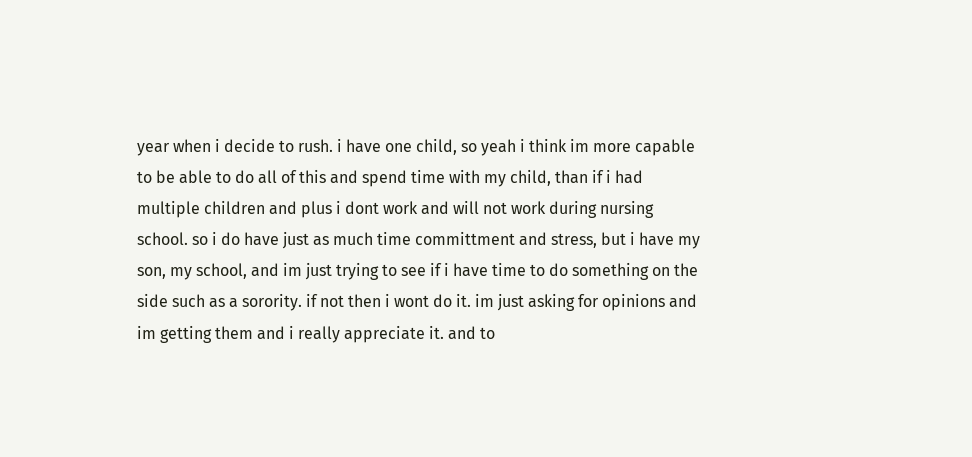year when i decide to rush. i have one child, so yeah i think im more capable to be able to do all of this and spend time with my child, than if i had multiple children and plus i dont work and will not work during nursing school. so i do have just as much time committment and stress, but i have my son, my school, and im just trying to see if i have time to do something on the side such as a sorority. if not then i wont do it. im just asking for opinions and im getting them and i really appreciate it. and to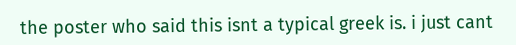the poster who said this isnt a typical greek is. i just cant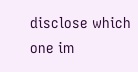disclose which one im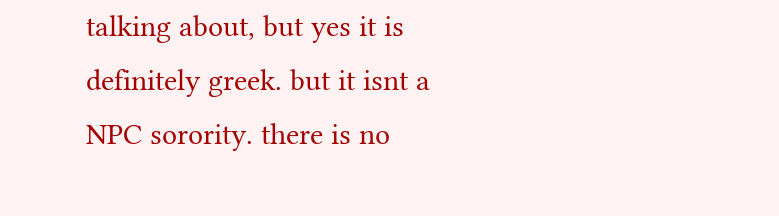talking about, but yes it is definitely greek. but it isnt a NPC sorority. there is no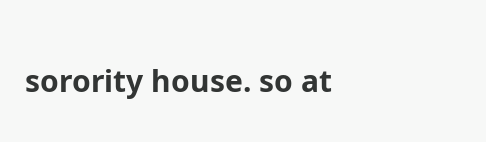sorority house. so at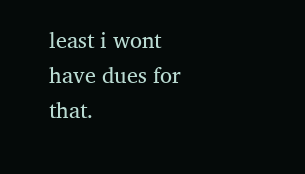least i wont have dues for that.